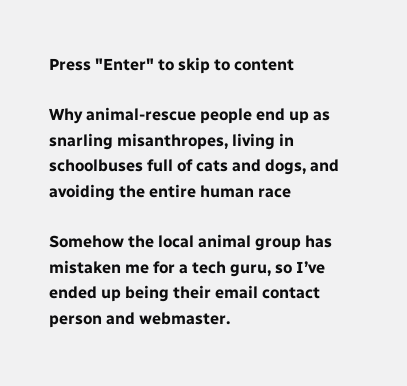Press "Enter" to skip to content

Why animal-rescue people end up as snarling misanthropes, living in schoolbuses full of cats and dogs, and avoiding the entire human race

Somehow the local animal group has mistaken me for a tech guru, so I’ve ended up being their email contact person and webmaster.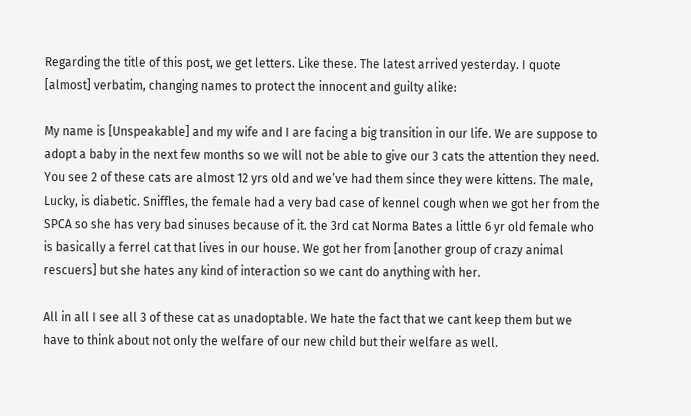Regarding the title of this post, we get letters. Like these. The latest arrived yesterday. I quote [almost] verbatim, changing names to protect the innocent and guilty alike:

My name is [Unspeakable] and my wife and I are facing a big transition in our life. We are suppose to adopt a baby in the next few months so we will not be able to give our 3 cats the attention they need. You see 2 of these cats are almost 12 yrs old and we’ve had them since they were kittens. The male, Lucky, is diabetic. Sniffles, the female had a very bad case of kennel cough when we got her from the SPCA so she has very bad sinuses because of it. the 3rd cat Norma Bates a little 6 yr old female who is basically a ferrel cat that lives in our house. We got her from [another group of crazy animal rescuers] but she hates any kind of interaction so we cant do anything with her.

All in all I see all 3 of these cat as unadoptable. We hate the fact that we cant keep them but we have to think about not only the welfare of our new child but their welfare as well.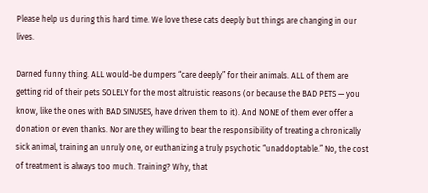Please help us during this hard time. We love these cats deeply but things are changing in our lives.

Darned funny thing. ALL would-be dumpers “care deeply” for their animals. ALL of them are getting rid of their pets SOLELY for the most altruistic reasons (or because the BAD PETS — you know, like the ones with BAD SINUSES, have driven them to it). And NONE of them ever offer a donation or even thanks. Nor are they willing to bear the responsibility of treating a chronically sick animal, training an unruly one, or euthanizing a truly psychotic “unaddoptable.” No, the cost of treatment is always too much. Training? Why, that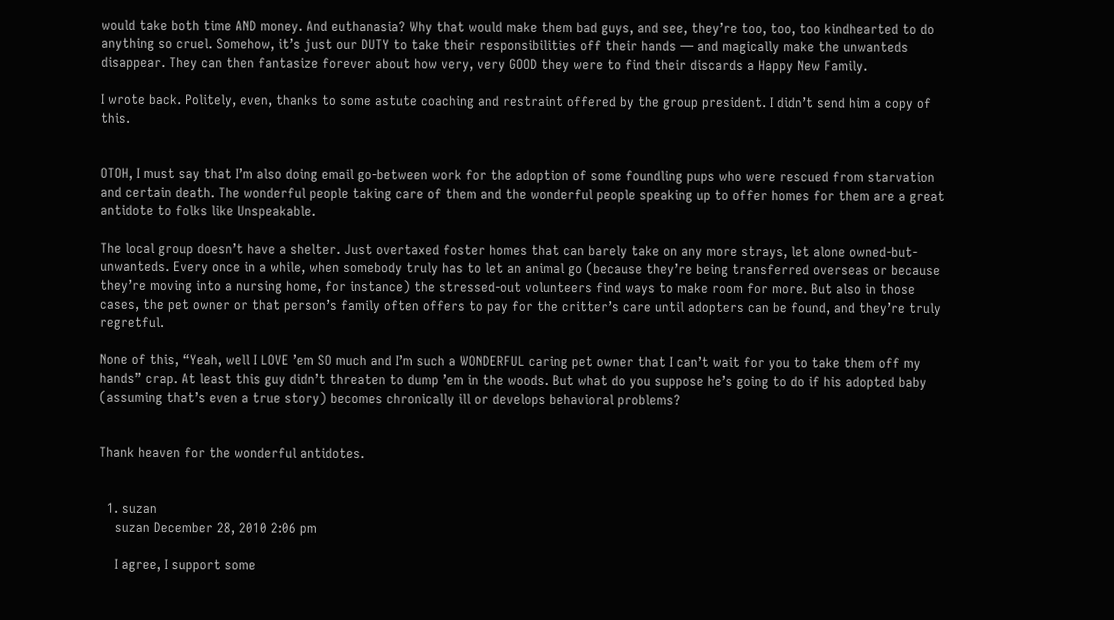would take both time AND money. And euthanasia? Why that would make them bad guys, and see, they’re too, too, too kindhearted to do anything so cruel. Somehow, it’s just our DUTY to take their responsibilities off their hands — and magically make the unwanteds disappear. They can then fantasize forever about how very, very GOOD they were to find their discards a Happy New Family.

I wrote back. Politely, even, thanks to some astute coaching and restraint offered by the group president. I didn’t send him a copy of this.


OTOH, I must say that I’m also doing email go-between work for the adoption of some foundling pups who were rescued from starvation and certain death. The wonderful people taking care of them and the wonderful people speaking up to offer homes for them are a great antidote to folks like Unspeakable.

The local group doesn’t have a shelter. Just overtaxed foster homes that can barely take on any more strays, let alone owned-but-unwanteds. Every once in a while, when somebody truly has to let an animal go (because they’re being transferred overseas or because they’re moving into a nursing home, for instance) the stressed-out volunteers find ways to make room for more. But also in those cases, the pet owner or that person’s family often offers to pay for the critter’s care until adopters can be found, and they’re truly regretful.

None of this, “Yeah, well I LOVE ’em SO much and I’m such a WONDERFUL caring pet owner that I can’t wait for you to take them off my hands” crap. At least this guy didn’t threaten to dump ’em in the woods. But what do you suppose he’s going to do if his adopted baby (assuming that’s even a true story) becomes chronically ill or develops behavioral problems?


Thank heaven for the wonderful antidotes.


  1. suzan
    suzan December 28, 2010 2:06 pm

    I agree, I support some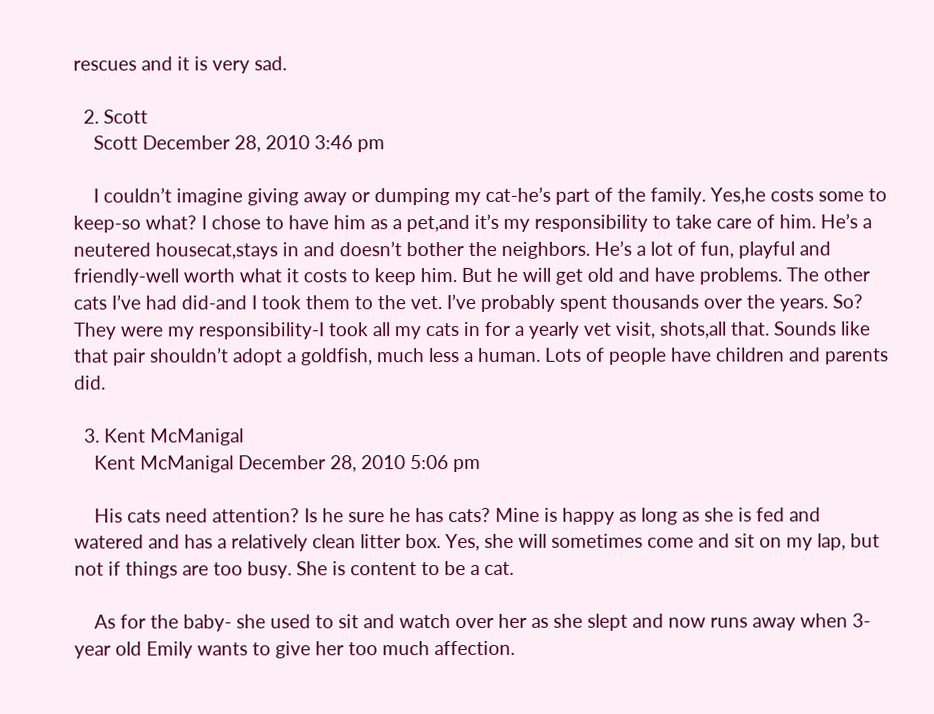rescues and it is very sad.

  2. Scott
    Scott December 28, 2010 3:46 pm

    I couldn’t imagine giving away or dumping my cat-he’s part of the family. Yes,he costs some to keep-so what? I chose to have him as a pet,and it’s my responsibility to take care of him. He’s a neutered housecat,stays in and doesn’t bother the neighbors. He’s a lot of fun, playful and friendly-well worth what it costs to keep him. But he will get old and have problems. The other cats I’ve had did-and I took them to the vet. I’ve probably spent thousands over the years. So? They were my responsibility-I took all my cats in for a yearly vet visit, shots,all that. Sounds like that pair shouldn’t adopt a goldfish, much less a human. Lots of people have children and parents did.

  3. Kent McManigal
    Kent McManigal December 28, 2010 5:06 pm

    His cats need attention? Is he sure he has cats? Mine is happy as long as she is fed and watered and has a relatively clean litter box. Yes, she will sometimes come and sit on my lap, but not if things are too busy. She is content to be a cat.

    As for the baby- she used to sit and watch over her as she slept and now runs away when 3-year old Emily wants to give her too much affection.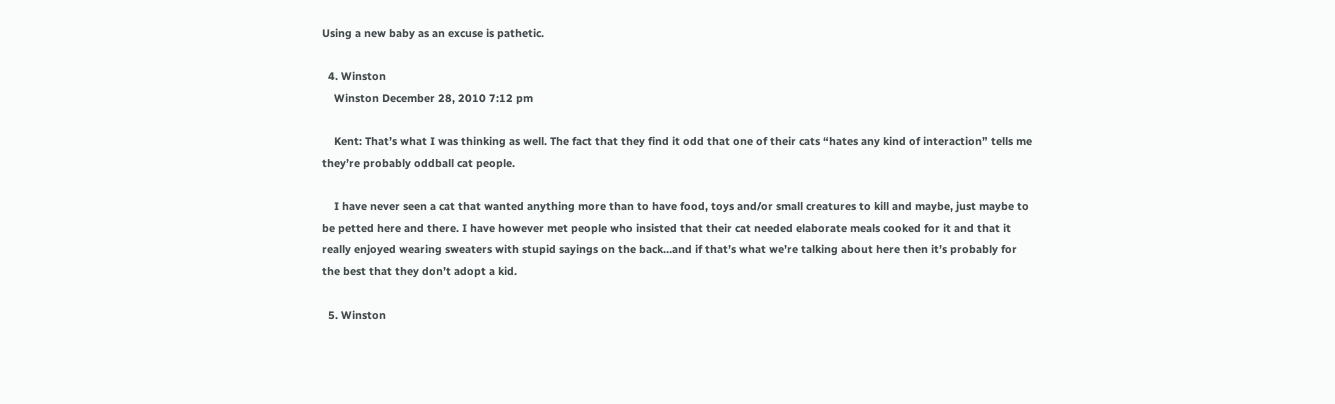Using a new baby as an excuse is pathetic.

  4. Winston
    Winston December 28, 2010 7:12 pm

    Kent: That’s what I was thinking as well. The fact that they find it odd that one of their cats “hates any kind of interaction” tells me they’re probably oddball cat people.

    I have never seen a cat that wanted anything more than to have food, toys and/or small creatures to kill and maybe, just maybe to be petted here and there. I have however met people who insisted that their cat needed elaborate meals cooked for it and that it really enjoyed wearing sweaters with stupid sayings on the back…and if that’s what we’re talking about here then it’s probably for the best that they don’t adopt a kid.

  5. Winston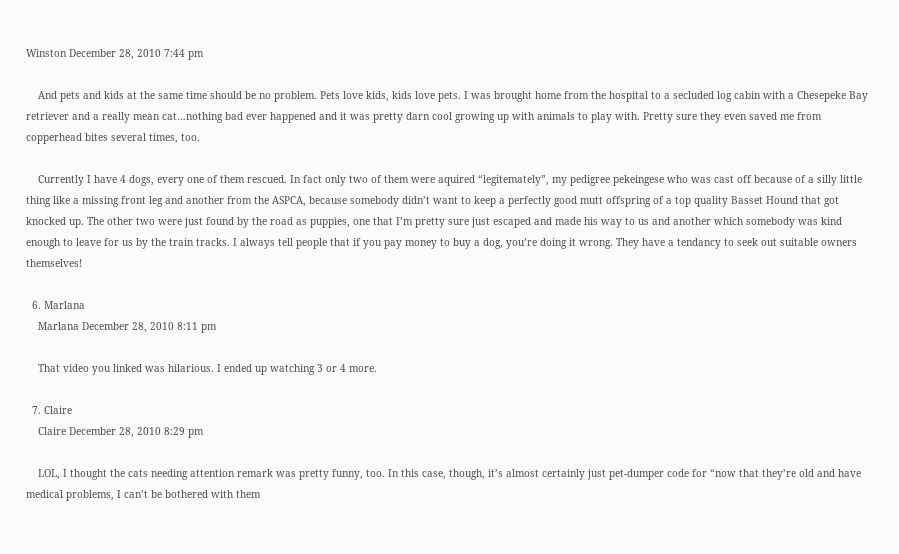Winston December 28, 2010 7:44 pm

    And pets and kids at the same time should be no problem. Pets love kids, kids love pets. I was brought home from the hospital to a secluded log cabin with a Chesepeke Bay retriever and a really mean cat…nothing bad ever happened and it was pretty darn cool growing up with animals to play with. Pretty sure they even saved me from copperhead bites several times, too.

    Currently I have 4 dogs, every one of them rescued. In fact only two of them were aquired “legitemately”, my pedigree pekeingese who was cast off because of a silly little thing like a missing front leg and another from the ASPCA, because somebody didn’t want to keep a perfectly good mutt offspring of a top quality Basset Hound that got knocked up. The other two were just found by the road as puppies, one that I’m pretty sure just escaped and made his way to us and another which somebody was kind enough to leave for us by the train tracks. I always tell people that if you pay money to buy a dog, you’re doing it wrong. They have a tendancy to seek out suitable owners themselves!

  6. Marlana
    Marlana December 28, 2010 8:11 pm

    That video you linked was hilarious. I ended up watching 3 or 4 more.

  7. Claire
    Claire December 28, 2010 8:29 pm

    LOL, I thought the cats needing attention remark was pretty funny, too. In this case, though, it’s almost certainly just pet-dumper code for “now that they’re old and have medical problems, I can’t be bothered with them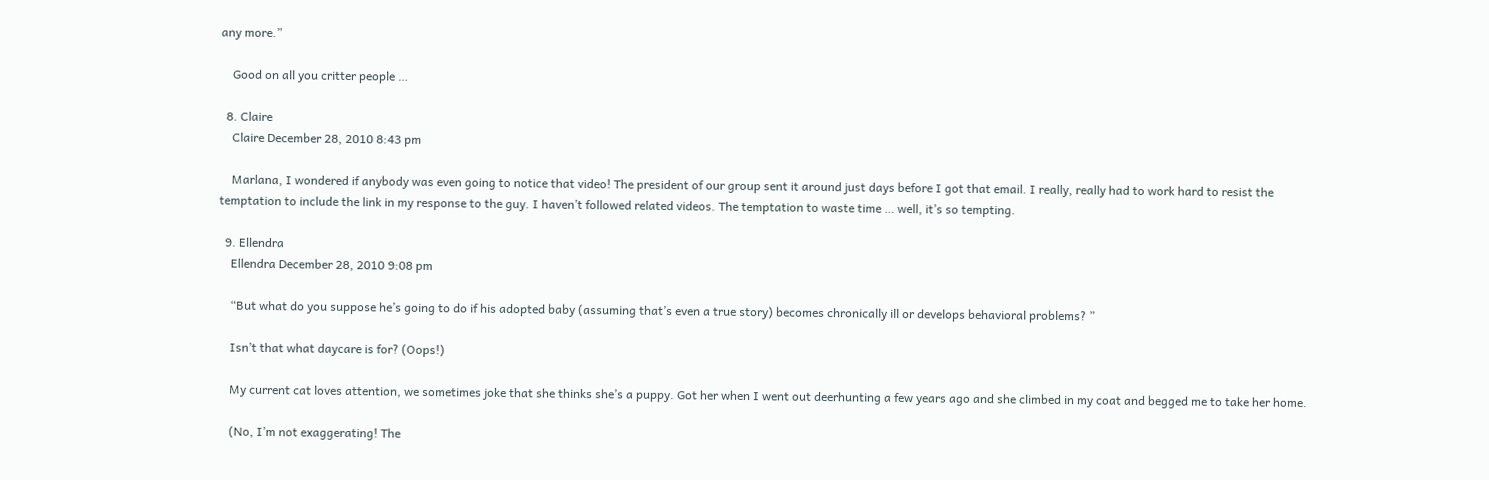any more.”

    Good on all you critter people …

  8. Claire
    Claire December 28, 2010 8:43 pm

    Marlana, I wondered if anybody was even going to notice that video! The president of our group sent it around just days before I got that email. I really, really had to work hard to resist the temptation to include the link in my response to the guy. I haven’t followed related videos. The temptation to waste time … well, it’s so tempting.

  9. Ellendra
    Ellendra December 28, 2010 9:08 pm

    “But what do you suppose he’s going to do if his adopted baby (assuming that’s even a true story) becomes chronically ill or develops behavioral problems? ”

    Isn’t that what daycare is for? (Oops!)

    My current cat loves attention, we sometimes joke that she thinks she’s a puppy. Got her when I went out deerhunting a few years ago and she climbed in my coat and begged me to take her home.

    (No, I’m not exaggerating! The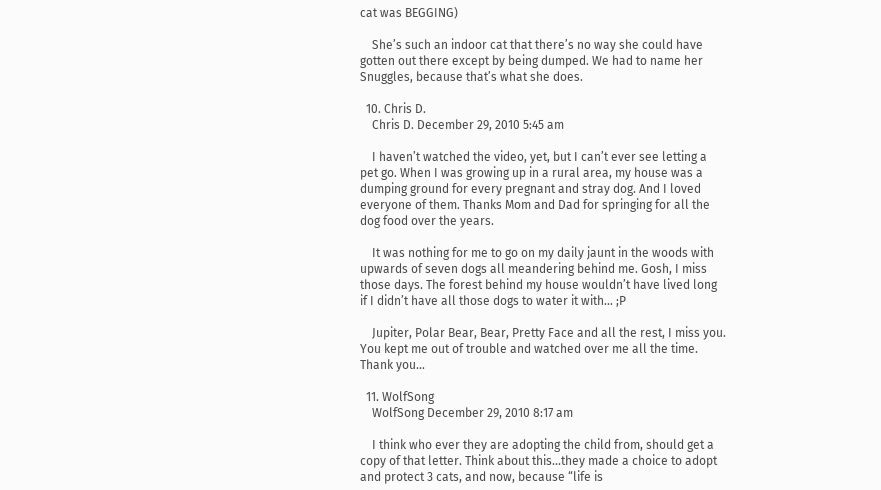cat was BEGGING)

    She’s such an indoor cat that there’s no way she could have gotten out there except by being dumped. We had to name her Snuggles, because that’s what she does.

  10. Chris D.
    Chris D. December 29, 2010 5:45 am

    I haven’t watched the video, yet, but I can’t ever see letting a pet go. When I was growing up in a rural area, my house was a dumping ground for every pregnant and stray dog. And I loved everyone of them. Thanks Mom and Dad for springing for all the dog food over the years.

    It was nothing for me to go on my daily jaunt in the woods with upwards of seven dogs all meandering behind me. Gosh, I miss those days. The forest behind my house wouldn’t have lived long if I didn’t have all those dogs to water it with… ;P

    Jupiter, Polar Bear, Bear, Pretty Face and all the rest, I miss you. You kept me out of trouble and watched over me all the time. Thank you…

  11. WolfSong
    WolfSong December 29, 2010 8:17 am

    I think who ever they are adopting the child from, should get a copy of that letter. Think about this…they made a choice to adopt and protect 3 cats, and now, because “life is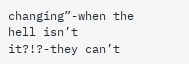changing”-when the hell isn’t it?!?-they can’t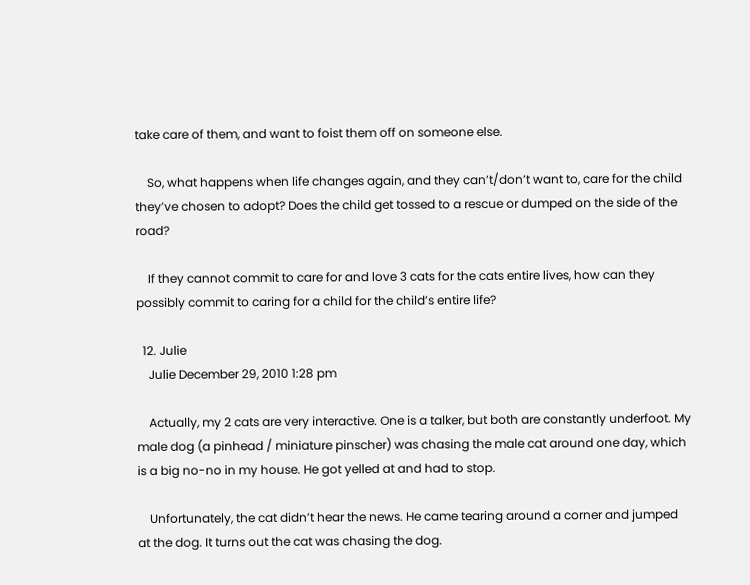take care of them, and want to foist them off on someone else.

    So, what happens when life changes again, and they can’t/don’t want to, care for the child they’ve chosen to adopt? Does the child get tossed to a rescue or dumped on the side of the road?

    If they cannot commit to care for and love 3 cats for the cats entire lives, how can they possibly commit to caring for a child for the child’s entire life?

  12. Julie
    Julie December 29, 2010 1:28 pm

    Actually, my 2 cats are very interactive. One is a talker, but both are constantly underfoot. My male dog (a pinhead / miniature pinscher) was chasing the male cat around one day, which is a big no-no in my house. He got yelled at and had to stop.

    Unfortunately, the cat didn’t hear the news. He came tearing around a corner and jumped at the dog. It turns out the cat was chasing the dog.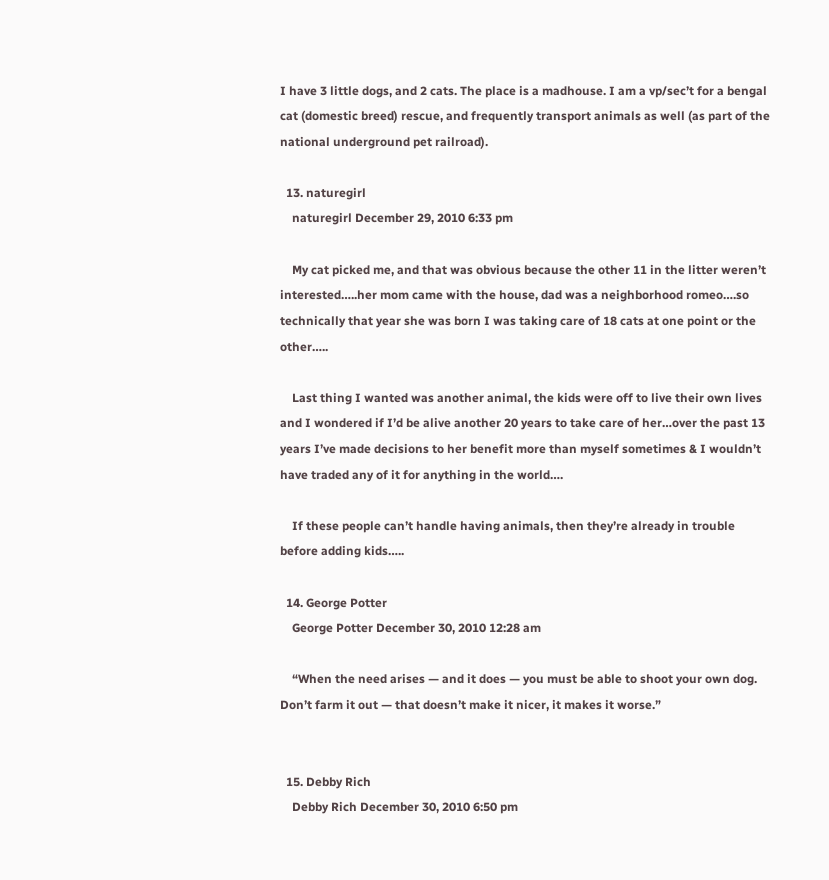I have 3 little dogs, and 2 cats. The place is a madhouse. I am a vp/sec’t for a bengal cat (domestic breed) rescue, and frequently transport animals as well (as part of the national underground pet railroad).

  13. naturegirl
    naturegirl December 29, 2010 6:33 pm

    My cat picked me, and that was obvious because the other 11 in the litter weren’t interested…..her mom came with the house, dad was a neighborhood romeo….so technically that year she was born I was taking care of 18 cats at one point or the other…..

    Last thing I wanted was another animal, the kids were off to live their own lives and I wondered if I’d be alive another 20 years to take care of her…over the past 13 years I’ve made decisions to her benefit more than myself sometimes & I wouldn’t have traded any of it for anything in the world….

    If these people can’t handle having animals, then they’re already in trouble before adding kids…..

  14. George Potter
    George Potter December 30, 2010 12:28 am

    “When the need arises — and it does — you must be able to shoot your own dog. Don’t farm it out — that doesn’t make it nicer, it makes it worse.”


  15. Debby Rich
    Debby Rich December 30, 2010 6:50 pm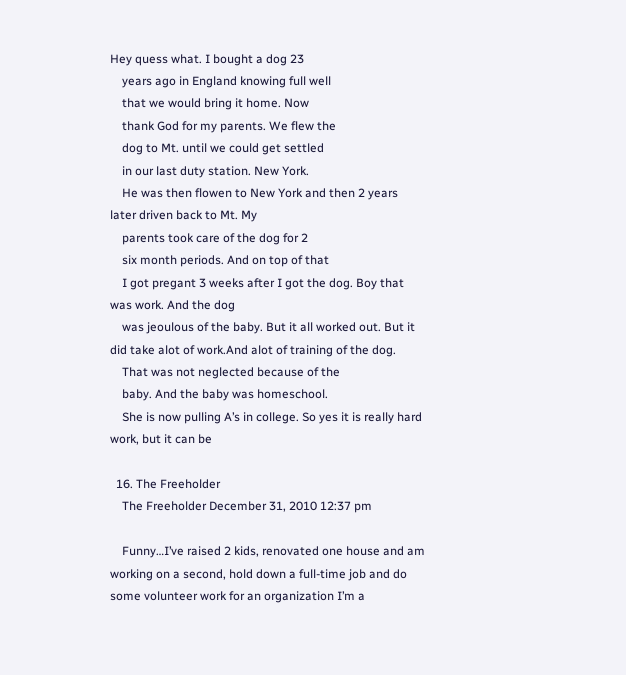Hey quess what. I bought a dog 23
    years ago in England knowing full well
    that we would bring it home. Now
    thank God for my parents. We flew the
    dog to Mt. until we could get settled
    in our last duty station. New York.
    He was then flowen to New York and then 2 years later driven back to Mt. My
    parents took care of the dog for 2
    six month periods. And on top of that
    I got pregant 3 weeks after I got the dog. Boy that was work. And the dog
    was jeoulous of the baby. But it all worked out. But it did take alot of work.And alot of training of the dog.
    That was not neglected because of the
    baby. And the baby was homeschool.
    She is now pulling A’s in college. So yes it is really hard work, but it can be

  16. The Freeholder
    The Freeholder December 31, 2010 12:37 pm

    Funny…I’ve raised 2 kids, renovated one house and am working on a second, hold down a full-time job and do some volunteer work for an organization I’m a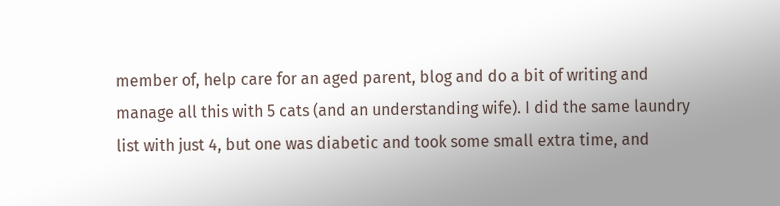member of, help care for an aged parent, blog and do a bit of writing and manage all this with 5 cats (and an understanding wife). I did the same laundry list with just 4, but one was diabetic and took some small extra time, and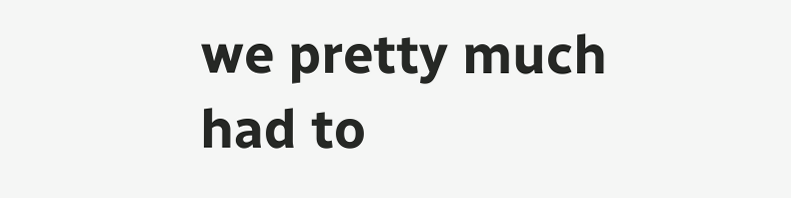we pretty much had to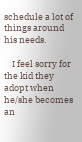schedule a lot of things around his needs.

    I feel sorry for the kid they adopt when he/she becomes an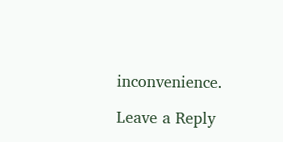inconvenience.

Leave a Reply